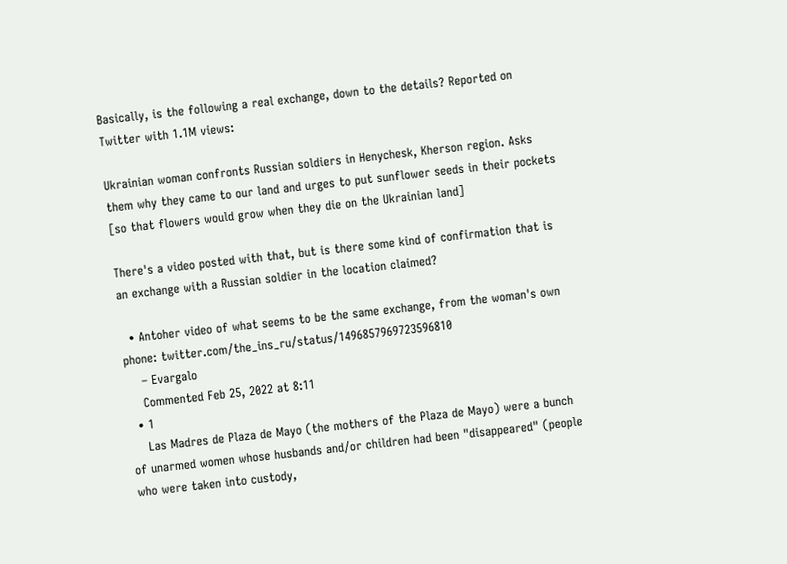Basically, is the following a real exchange, down to the details? Reported on Twitter with 1.1M views:

Ukrainian woman confronts Russian soldiers in Henychesk, Kherson region. Asks them why they came to our land and urges to put sunflower seeds in their pockets [so that flowers would grow when they die on the Ukrainian land]

There's a video posted with that, but is there some kind of confirmation that is an exchange with a Russian soldier in the location claimed?

  • Antoher video of what seems to be the same exchange, from the woman's own phone: twitter.com/the_ins_ru/status/1496857969723596810
    – Evargalo
    Commented Feb 25, 2022 at 8:11
  • 1
    Las Madres de Plaza de Mayo (the mothers of the Plaza de Mayo) were a bunch of unarmed women whose husbands and/or children had been "disappeared" (people who were taken into custody,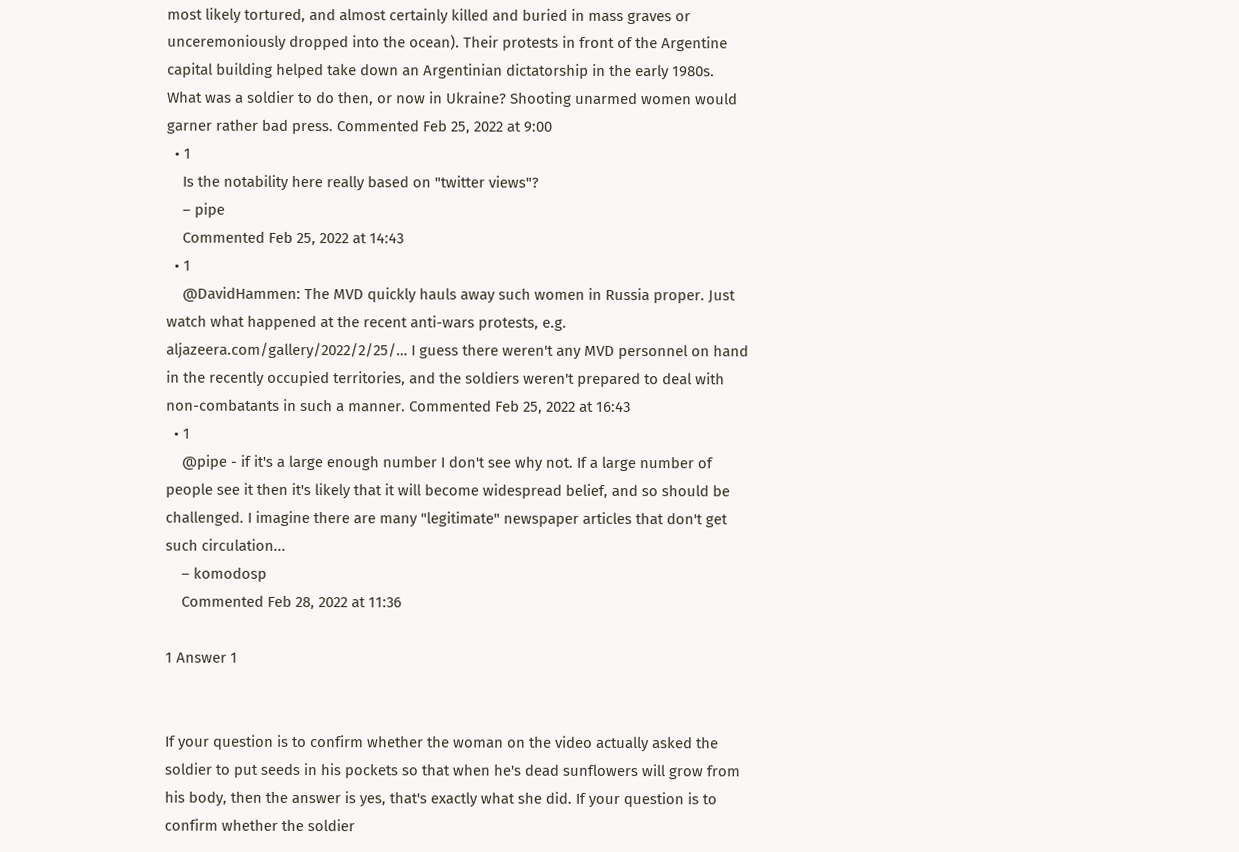most likely tortured, and almost certainly killed and buried in mass graves or unceremoniously dropped into the ocean). Their protests in front of the Argentine capital building helped take down an Argentinian dictatorship in the early 1980s. What was a soldier to do then, or now in Ukraine? Shooting unarmed women would garner rather bad press. Commented Feb 25, 2022 at 9:00
  • 1
    Is the notability here really based on "twitter views"?
    – pipe
    Commented Feb 25, 2022 at 14:43
  • 1
    @DavidHammen: The MVD quickly hauls away such women in Russia proper. Just watch what happened at the recent anti-wars protests, e.g. aljazeera.com/gallery/2022/2/25/… I guess there weren't any MVD personnel on hand in the recently occupied territories, and the soldiers weren't prepared to deal with non-combatants in such a manner. Commented Feb 25, 2022 at 16:43
  • 1
    @pipe - if it's a large enough number I don't see why not. If a large number of people see it then it's likely that it will become widespread belief, and so should be challenged. I imagine there are many "legitimate" newspaper articles that don't get such circulation...
    – komodosp
    Commented Feb 28, 2022 at 11:36

1 Answer 1


If your question is to confirm whether the woman on the video actually asked the soldier to put seeds in his pockets so that when he's dead sunflowers will grow from his body, then the answer is yes, that's exactly what she did. If your question is to confirm whether the soldier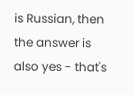is Russian, then the answer is also yes - that's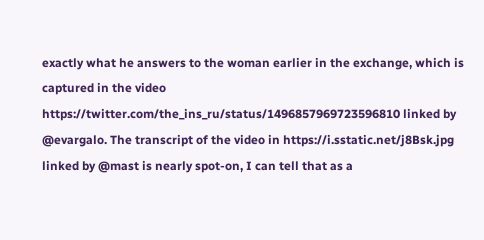exactly what he answers to the woman earlier in the exchange, which is captured in the video https://twitter.com/the_ins_ru/status/1496857969723596810 linked by @evargalo. The transcript of the video in https://i.sstatic.net/j8Bsk.jpg linked by @mast is nearly spot-on, I can tell that as a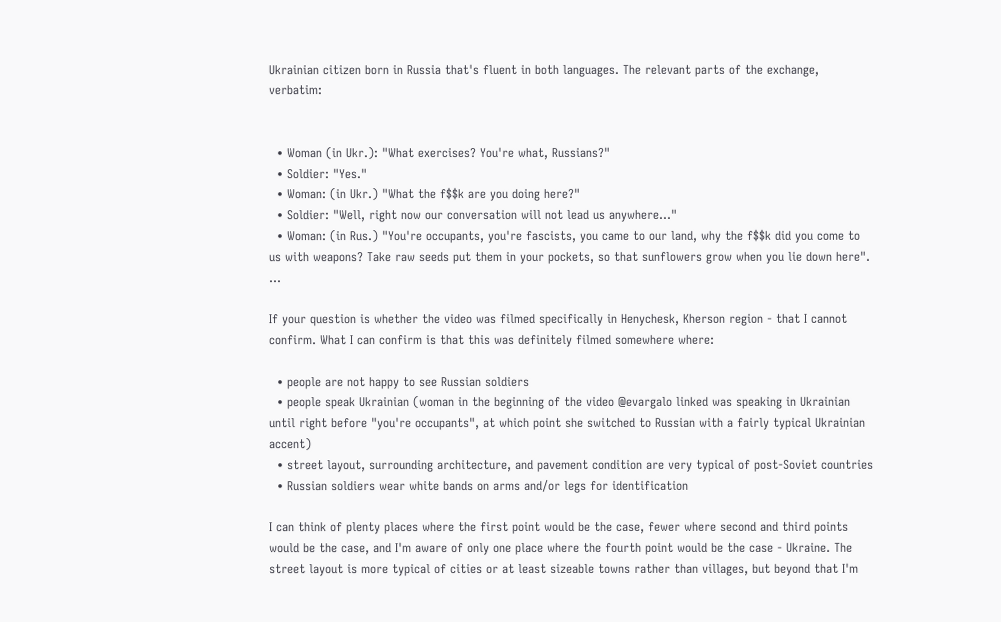Ukrainian citizen born in Russia that's fluent in both languages. The relevant parts of the exchange, verbatim:


  • Woman (in Ukr.): "What exercises? You're what, Russians?"
  • Soldier: "Yes."
  • Woman: (in Ukr.) "What the f$$k are you doing here?"
  • Soldier: "Well, right now our conversation will not lead us anywhere..."
  • Woman: (in Rus.) "You're occupants, you're fascists, you came to our land, why the f$$k did you come to us with weapons? Take raw seeds put them in your pockets, so that sunflowers grow when you lie down here". ...

If your question is whether the video was filmed specifically in Henychesk, Kherson region - that I cannot confirm. What I can confirm is that this was definitely filmed somewhere where:

  • people are not happy to see Russian soldiers
  • people speak Ukrainian (woman in the beginning of the video @evargalo linked was speaking in Ukrainian until right before "you're occupants", at which point she switched to Russian with a fairly typical Ukrainian accent)
  • street layout, surrounding architecture, and pavement condition are very typical of post-Soviet countries
  • Russian soldiers wear white bands on arms and/or legs for identification

I can think of plenty places where the first point would be the case, fewer where second and third points would be the case, and I'm aware of only one place where the fourth point would be the case - Ukraine. The street layout is more typical of cities or at least sizeable towns rather than villages, but beyond that I'm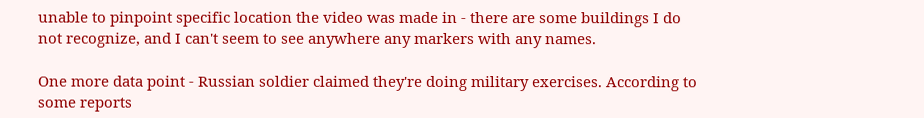unable to pinpoint specific location the video was made in - there are some buildings I do not recognize, and I can't seem to see anywhere any markers with any names.

One more data point - Russian soldier claimed they're doing military exercises. According to some reports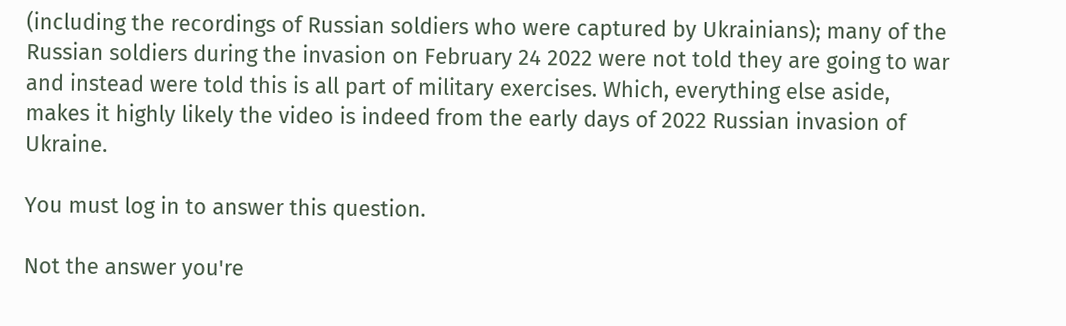(including the recordings of Russian soldiers who were captured by Ukrainians); many of the Russian soldiers during the invasion on February 24 2022 were not told they are going to war and instead were told this is all part of military exercises. Which, everything else aside, makes it highly likely the video is indeed from the early days of 2022 Russian invasion of Ukraine.

You must log in to answer this question.

Not the answer you're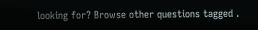looking for? Browse other questions tagged .